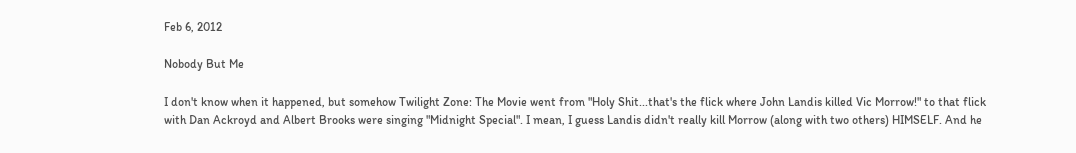Feb 6, 2012

Nobody But Me

I don't know when it happened, but somehow Twilight Zone: The Movie went from "Holy Shit...that's the flick where John Landis killed Vic Morrow!" to that flick with Dan Ackroyd and Albert Brooks were singing "Midnight Special". I mean, I guess Landis didn't really kill Morrow (along with two others) HIMSELF. And he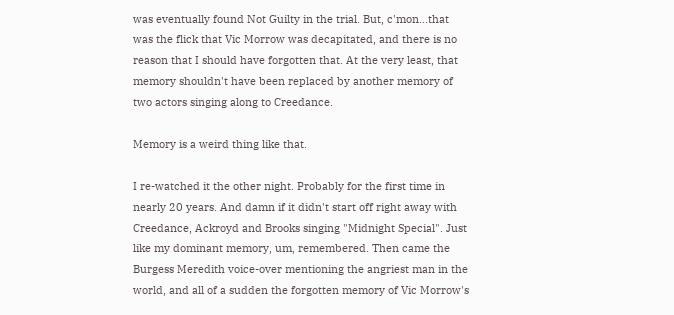was eventually found Not Guilty in the trial. But, c'mon...that was the flick that Vic Morrow was decapitated, and there is no reason that I should have forgotten that. At the very least, that memory shouldn't have been replaced by another memory of two actors singing along to Creedance.

Memory is a weird thing like that.

I re-watched it the other night. Probably for the first time in nearly 20 years. And damn if it didn't start off right away with Creedance, Ackroyd and Brooks singing "Midnight Special". Just like my dominant memory, um, remembered. Then came the Burgess Meredith voice-over mentioning the angriest man in the world, and all of a sudden the forgotten memory of Vic Morrow's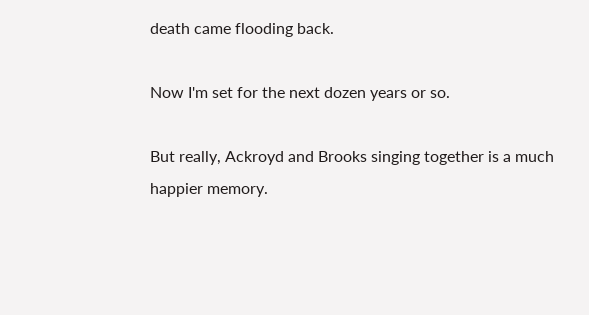death came flooding back.

Now I'm set for the next dozen years or so.

But really, Ackroyd and Brooks singing together is a much happier memory.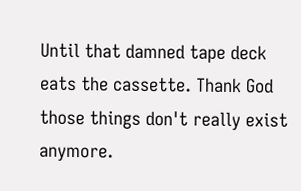Until that damned tape deck eats the cassette. Thank God those things don't really exist anymore.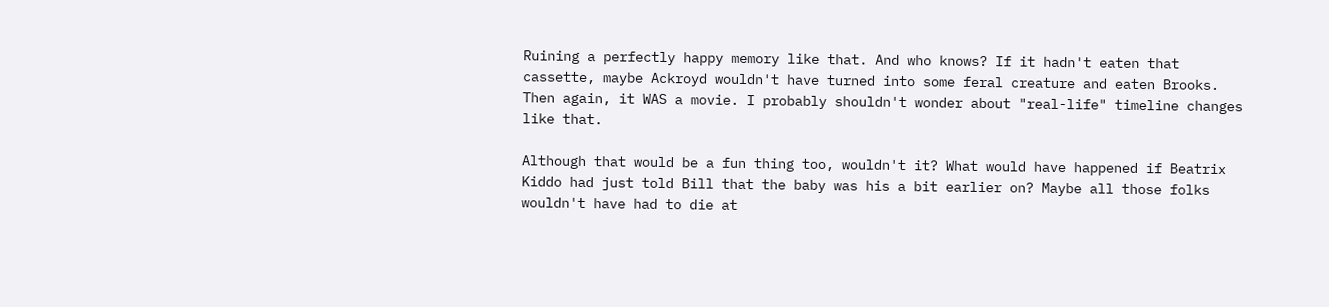Ruining a perfectly happy memory like that. And who knows? If it hadn't eaten that cassette, maybe Ackroyd wouldn't have turned into some feral creature and eaten Brooks.  Then again, it WAS a movie. I probably shouldn't wonder about "real-life" timeline changes like that.

Although that would be a fun thing too, wouldn't it? What would have happened if Beatrix Kiddo had just told Bill that the baby was his a bit earlier on? Maybe all those folks wouldn't have had to die at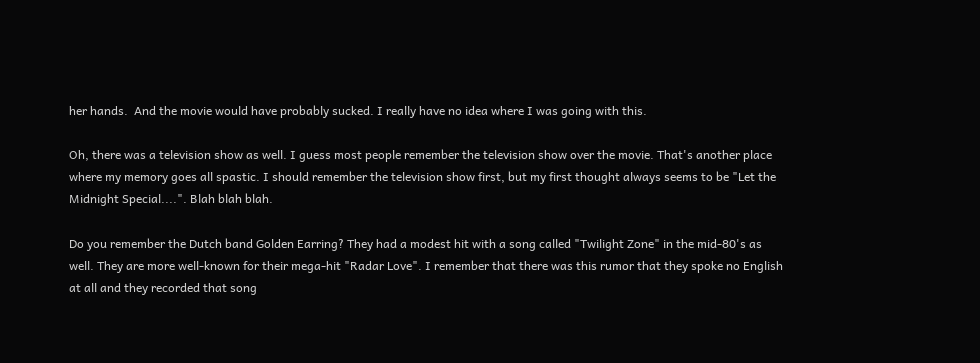her hands.  And the movie would have probably sucked. I really have no idea where I was going with this.

Oh, there was a television show as well. I guess most people remember the television show over the movie. That's another place where my memory goes all spastic. I should remember the television show first, but my first thought always seems to be "Let the Midnight Special....". Blah blah blah.

Do you remember the Dutch band Golden Earring? They had a modest hit with a song called "Twilight Zone" in the mid-80's as well. They are more well-known for their mega-hit "Radar Love". I remember that there was this rumor that they spoke no English at all and they recorded that song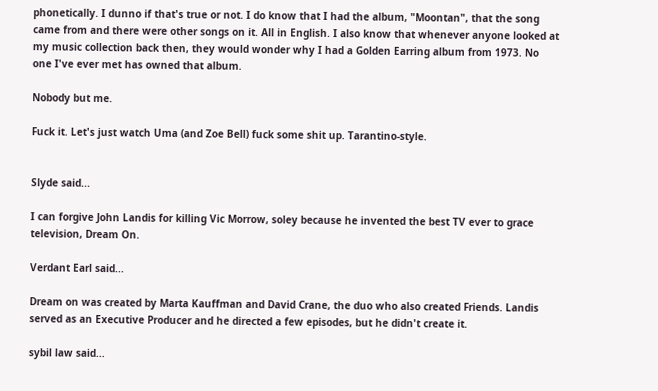phonetically. I dunno if that's true or not. I do know that I had the album, "Moontan", that the song came from and there were other songs on it. All in English. I also know that whenever anyone looked at my music collection back then, they would wonder why I had a Golden Earring album from 1973. No one I've ever met has owned that album.

Nobody but me.

Fuck it. Let's just watch Uma (and Zoe Bell) fuck some shit up. Tarantino-style.


Slyde said...

I can forgive John Landis for killing Vic Morrow, soley because he invented the best TV ever to grace television, Dream On.

Verdant Earl said...

Dream on was created by Marta Kauffman and David Crane, the duo who also created Friends. Landis served as an Executive Producer and he directed a few episodes, but he didn't create it.

sybil law said...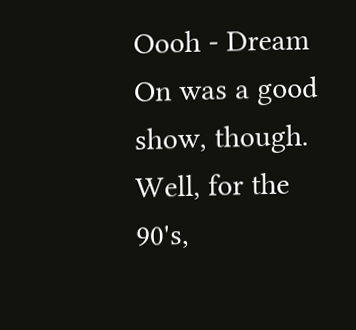Oooh - Dream On was a good show, though. Well, for the 90's,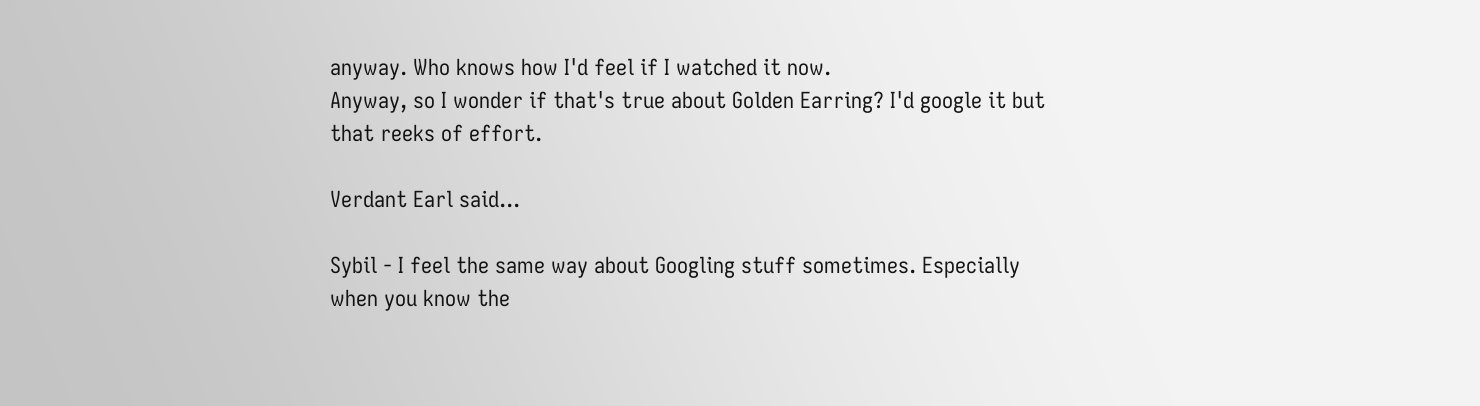anyway. Who knows how I'd feel if I watched it now.
Anyway, so I wonder if that's true about Golden Earring? I'd google it but that reeks of effort.

Verdant Earl said...

Sybil - I feel the same way about Googling stuff sometimes. Especially when you know the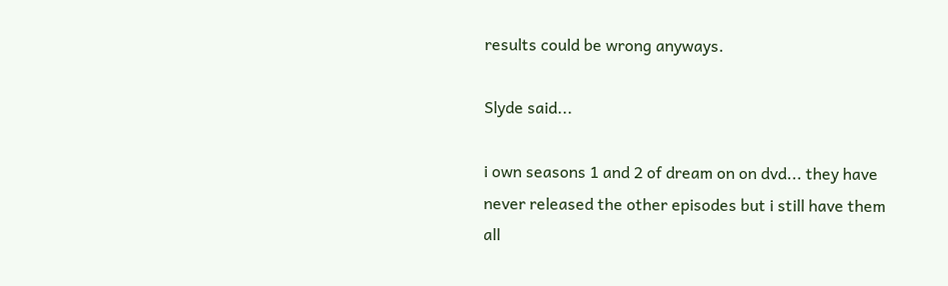results could be wrong anyways.

Slyde said...

i own seasons 1 and 2 of dream on on dvd... they have never released the other episodes but i still have them all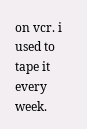on vcr. i used to tape it every week.